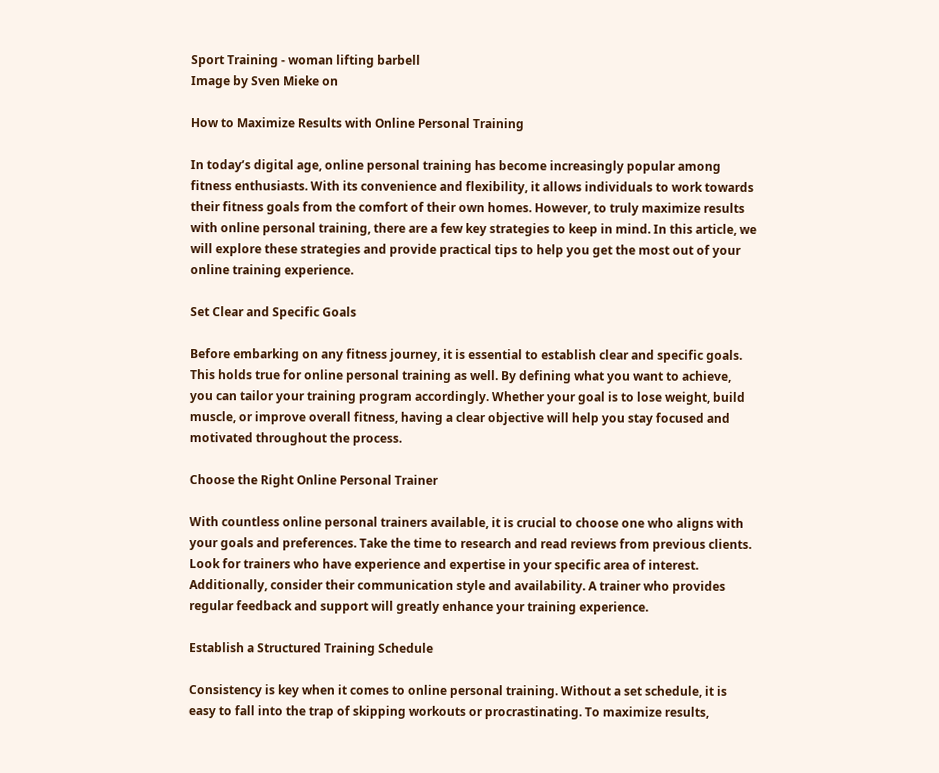Sport Training - woman lifting barbell
Image by Sven Mieke on

How to Maximize Results with Online Personal Training

In today’s digital age, online personal training has become increasingly popular among fitness enthusiasts. With its convenience and flexibility, it allows individuals to work towards their fitness goals from the comfort of their own homes. However, to truly maximize results with online personal training, there are a few key strategies to keep in mind. In this article, we will explore these strategies and provide practical tips to help you get the most out of your online training experience.

Set Clear and Specific Goals

Before embarking on any fitness journey, it is essential to establish clear and specific goals. This holds true for online personal training as well. By defining what you want to achieve, you can tailor your training program accordingly. Whether your goal is to lose weight, build muscle, or improve overall fitness, having a clear objective will help you stay focused and motivated throughout the process.

Choose the Right Online Personal Trainer

With countless online personal trainers available, it is crucial to choose one who aligns with your goals and preferences. Take the time to research and read reviews from previous clients. Look for trainers who have experience and expertise in your specific area of interest. Additionally, consider their communication style and availability. A trainer who provides regular feedback and support will greatly enhance your training experience.

Establish a Structured Training Schedule

Consistency is key when it comes to online personal training. Without a set schedule, it is easy to fall into the trap of skipping workouts or procrastinating. To maximize results,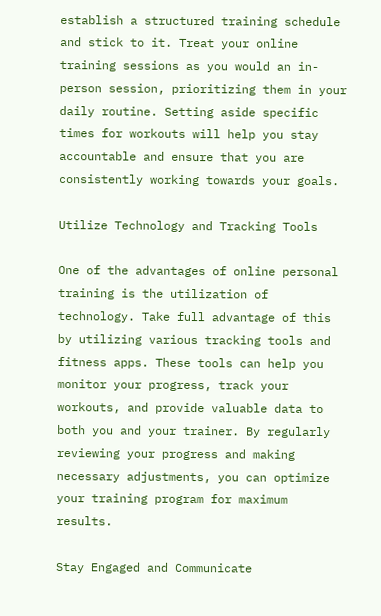establish a structured training schedule and stick to it. Treat your online training sessions as you would an in-person session, prioritizing them in your daily routine. Setting aside specific times for workouts will help you stay accountable and ensure that you are consistently working towards your goals.

Utilize Technology and Tracking Tools

One of the advantages of online personal training is the utilization of technology. Take full advantage of this by utilizing various tracking tools and fitness apps. These tools can help you monitor your progress, track your workouts, and provide valuable data to both you and your trainer. By regularly reviewing your progress and making necessary adjustments, you can optimize your training program for maximum results.

Stay Engaged and Communicate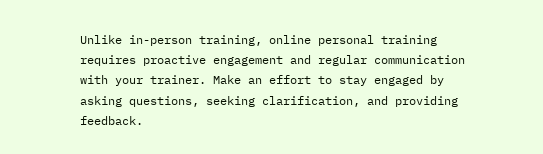Unlike in-person training, online personal training requires proactive engagement and regular communication with your trainer. Make an effort to stay engaged by asking questions, seeking clarification, and providing feedback.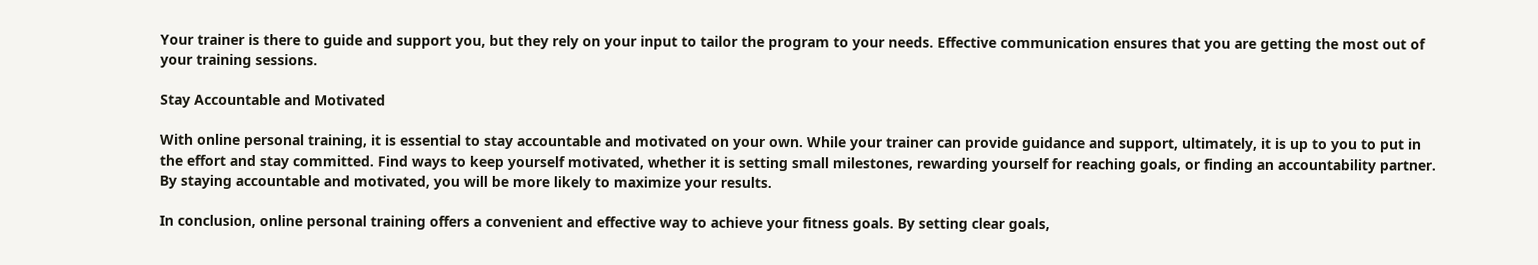Your trainer is there to guide and support you, but they rely on your input to tailor the program to your needs. Effective communication ensures that you are getting the most out of your training sessions.

Stay Accountable and Motivated

With online personal training, it is essential to stay accountable and motivated on your own. While your trainer can provide guidance and support, ultimately, it is up to you to put in the effort and stay committed. Find ways to keep yourself motivated, whether it is setting small milestones, rewarding yourself for reaching goals, or finding an accountability partner. By staying accountable and motivated, you will be more likely to maximize your results.

In conclusion, online personal training offers a convenient and effective way to achieve your fitness goals. By setting clear goals,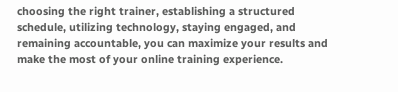choosing the right trainer, establishing a structured schedule, utilizing technology, staying engaged, and remaining accountable, you can maximize your results and make the most of your online training experience.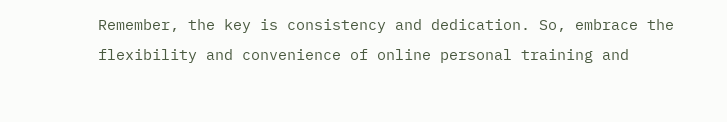Remember, the key is consistency and dedication. So, embrace the flexibility and convenience of online personal training and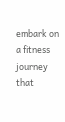embark on a fitness journey that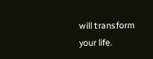will transform your life.